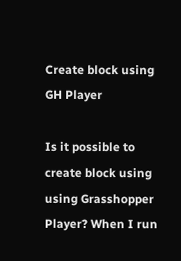Create block using GH Player

Is it possible to create block using using Grasshopper Player? When I run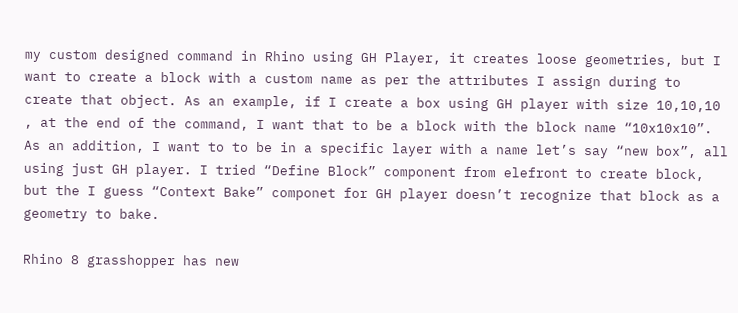my custom designed command in Rhino using GH Player, it creates loose geometries, but I want to create a block with a custom name as per the attributes I assign during to create that object. As an example, if I create a box using GH player with size 10,10,10 , at the end of the command, I want that to be a block with the block name “10x10x10”. As an addition, I want to to be in a specific layer with a name let’s say “new box”, all using just GH player. I tried “Define Block” component from elefront to create block, but the I guess “Context Bake” componet for GH player doesn’t recognize that block as a geometry to bake.

Rhino 8 grasshopper has new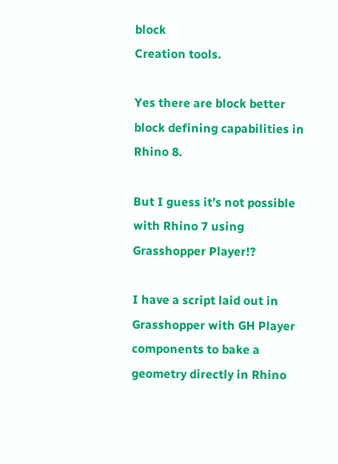block
Creation tools.

Yes there are block better block defining capabilities in Rhino 8.

But I guess it’s not possible with Rhino 7 using Grasshopper Player!?

I have a script laid out in Grasshopper with GH Player components to bake a geometry directly in Rhino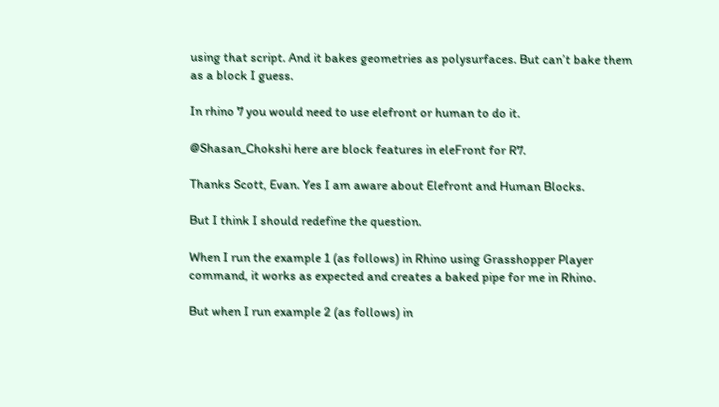using that script. And it bakes geometries as polysurfaces. But can’t bake them as a block I guess.

In rhino 7 you would need to use elefront or human to do it.

@Shasan_Chokshi here are block features in eleFront for R7.

Thanks Scott, Evan. Yes I am aware about Elefront and Human Blocks.

But I think I should redefine the question.

When I run the example 1 (as follows) in Rhino using Grasshopper Player command, it works as expected and creates a baked pipe for me in Rhino.

But when I run example 2 (as follows) in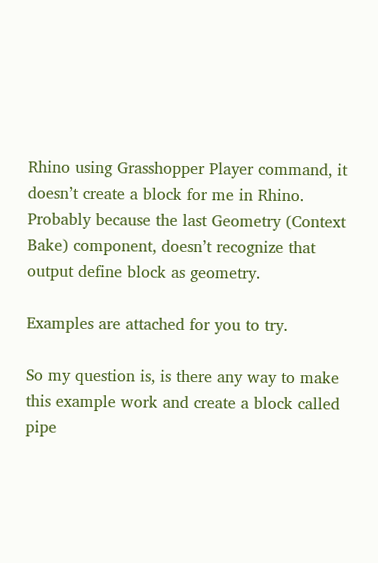Rhino using Grasshopper Player command, it doesn’t create a block for me in Rhino. Probably because the last Geometry (Context Bake) component, doesn’t recognize that output define block as geometry.

Examples are attached for you to try.

So my question is, is there any way to make this example work and create a block called pipe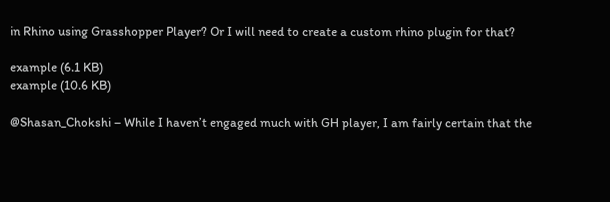in Rhino using Grasshopper Player? Or I will need to create a custom rhino plugin for that?

example (6.1 KB)
example (10.6 KB)

@Shasan_Chokshi – While I haven’t engaged much with GH player, I am fairly certain that the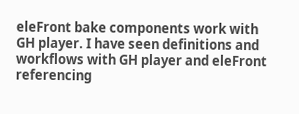eleFront bake components work with GH player. I have seen definitions and workflows with GH player and eleFront referencing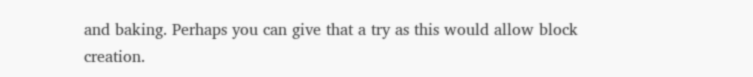and baking. Perhaps you can give that a try as this would allow block creation.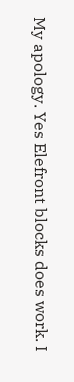My apology. Yes Elefront blocks does work. I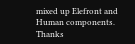mixed up Elefront and Human components. Thanks